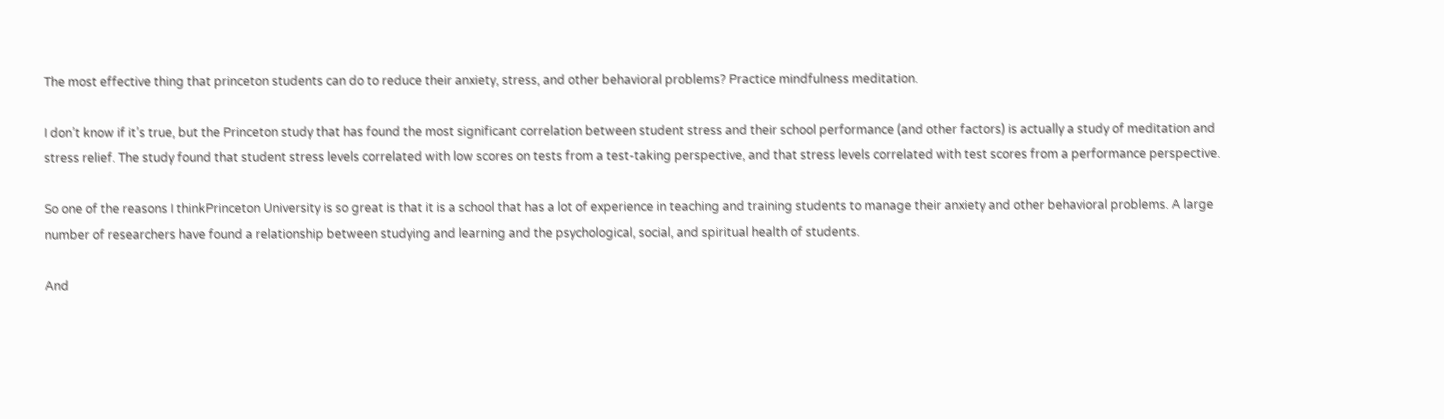The most effective thing that princeton students can do to reduce their anxiety, stress, and other behavioral problems? Practice mindfulness meditation.

I don’t know if it’s true, but the Princeton study that has found the most significant correlation between student stress and their school performance (and other factors) is actually a study of meditation and stress relief. The study found that student stress levels correlated with low scores on tests from a test-taking perspective, and that stress levels correlated with test scores from a performance perspective.

So one of the reasons I thinkPrinceton University is so great is that it is a school that has a lot of experience in teaching and training students to manage their anxiety and other behavioral problems. A large number of researchers have found a relationship between studying and learning and the psychological, social, and spiritual health of students.

And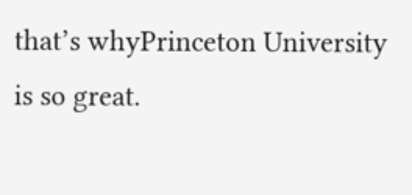that’s whyPrinceton University is so great.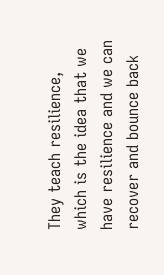They teach resilience, which is the idea that we have resilience and we can recover and bounce back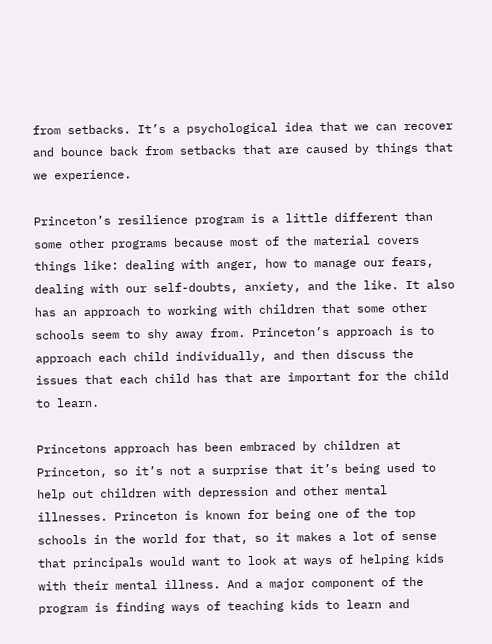from setbacks. It’s a psychological idea that we can recover and bounce back from setbacks that are caused by things that we experience.

Princeton’s resilience program is a little different than some other programs because most of the material covers things like: dealing with anger, how to manage our fears, dealing with our self-doubts, anxiety, and the like. It also has an approach to working with children that some other schools seem to shy away from. Princeton’s approach is to approach each child individually, and then discuss the issues that each child has that are important for the child to learn.

Princetons approach has been embraced by children at Princeton, so it’s not a surprise that it’s being used to help out children with depression and other mental illnesses. Princeton is known for being one of the top schools in the world for that, so it makes a lot of sense that principals would want to look at ways of helping kids with their mental illness. And a major component of the program is finding ways of teaching kids to learn and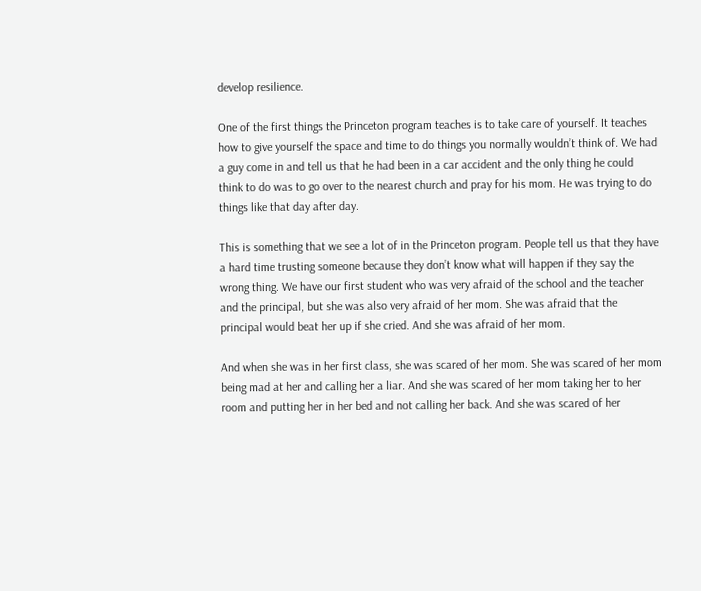develop resilience.

One of the first things the Princeton program teaches is to take care of yourself. It teaches how to give yourself the space and time to do things you normally wouldn’t think of. We had a guy come in and tell us that he had been in a car accident and the only thing he could think to do was to go over to the nearest church and pray for his mom. He was trying to do things like that day after day.

This is something that we see a lot of in the Princeton program. People tell us that they have a hard time trusting someone because they don’t know what will happen if they say the wrong thing. We have our first student who was very afraid of the school and the teacher and the principal, but she was also very afraid of her mom. She was afraid that the principal would beat her up if she cried. And she was afraid of her mom.

And when she was in her first class, she was scared of her mom. She was scared of her mom being mad at her and calling her a liar. And she was scared of her mom taking her to her room and putting her in her bed and not calling her back. And she was scared of her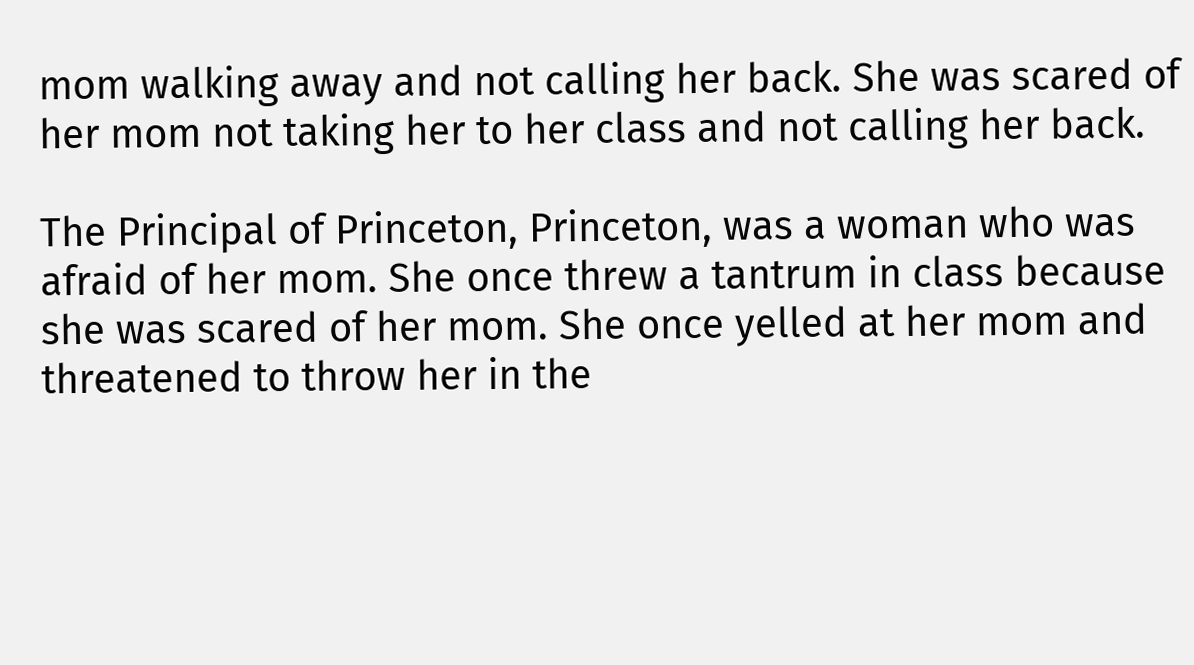mom walking away and not calling her back. She was scared of her mom not taking her to her class and not calling her back.

The Principal of Princeton, Princeton, was a woman who was afraid of her mom. She once threw a tantrum in class because she was scared of her mom. She once yelled at her mom and threatened to throw her in the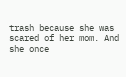trash because she was scared of her mom. And she once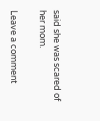said she was scared of her mom.

Leave a comment